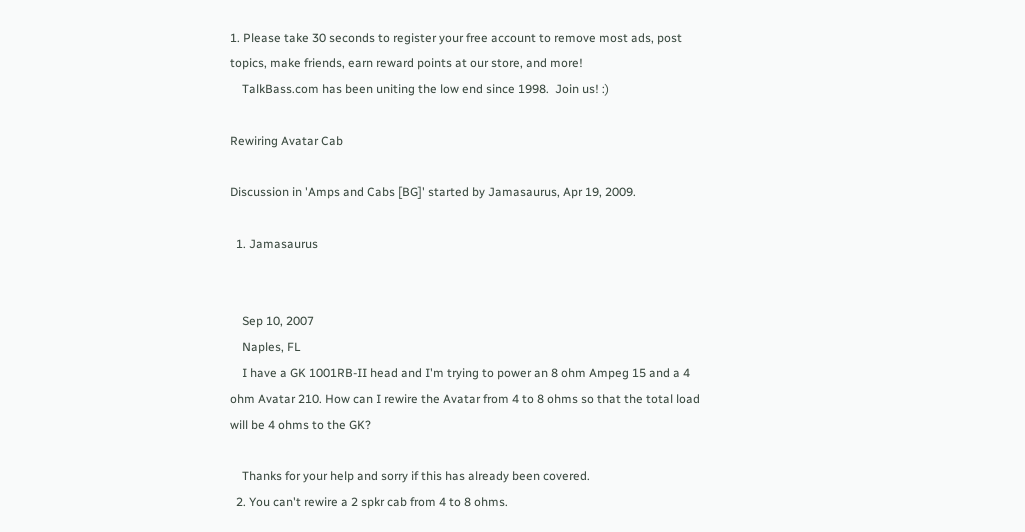1. Please take 30 seconds to register your free account to remove most ads, post topics, make friends, earn reward points at our store, and more!
    TalkBass.com has been uniting the low end since 1998.  Join us! :)

Rewiring Avatar Cab

Discussion in 'Amps and Cabs [BG]' started by Jamasaurus, Apr 19, 2009.

  1. Jamasaurus


    Sep 10, 2007
    Naples, FL
    I have a GK 1001RB-II head and I'm trying to power an 8 ohm Ampeg 15 and a 4 ohm Avatar 210. How can I rewire the Avatar from 4 to 8 ohms so that the total load will be 4 ohms to the GK?

    Thanks for your help and sorry if this has already been covered.
  2. You can't rewire a 2 spkr cab from 4 to 8 ohms.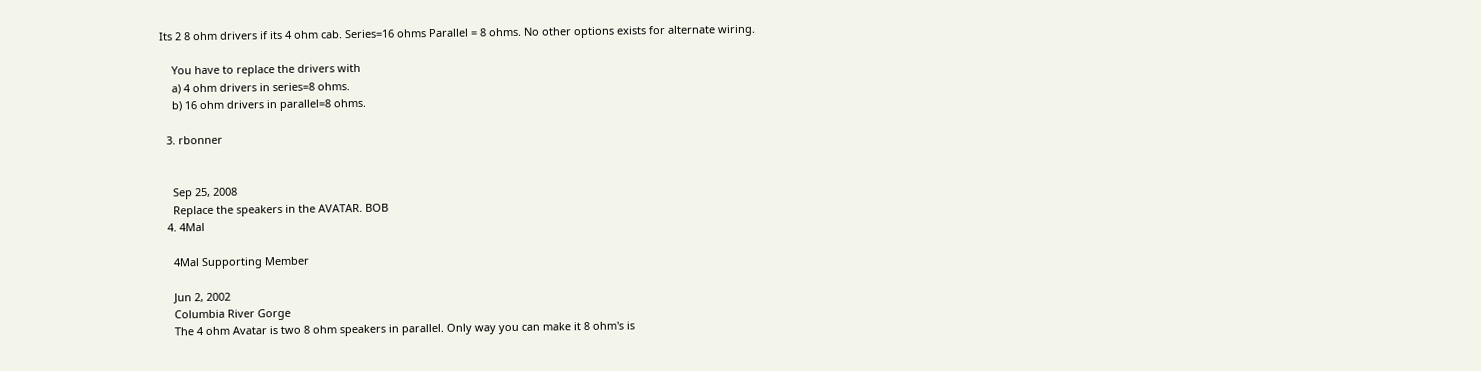Its 2 8 ohm drivers if its 4 ohm cab. Series=16 ohms Parallel = 8 ohms. No other options exists for alternate wiring.

    You have to replace the drivers with
    a) 4 ohm drivers in series=8 ohms.
    b) 16 ohm drivers in parallel=8 ohms.

  3. rbonner


    Sep 25, 2008
    Replace the speakers in the AVATAR. BOB
  4. 4Mal

    4Mal Supporting Member

    Jun 2, 2002
    Columbia River Gorge
    The 4 ohm Avatar is two 8 ohm speakers in parallel. Only way you can make it 8 ohm's is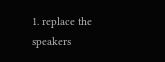1. replace the speakers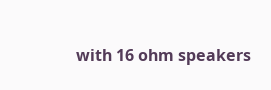with 16 ohm speakers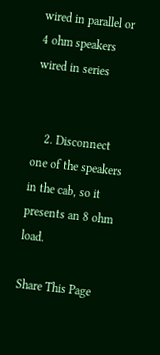wired in parallel or 4 ohm speakers wired in series


    2. Disconnect one of the speakers in the cab, so it presents an 8 ohm load.

Share This Page